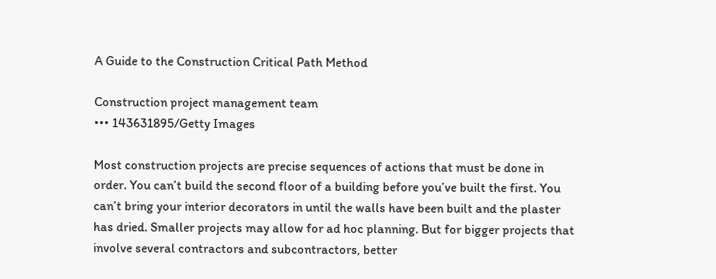A Guide to the Construction Critical Path Method

Construction project management team
••• 143631895/Getty Images

Most construction projects are precise sequences of actions that must be done in order. You can’t build the second floor of a building before you’ve built the first. You can’t bring your interior decorators in until the walls have been built and the plaster has dried. Smaller projects may allow for ad hoc planning. But for bigger projects that involve several contractors and subcontractors, better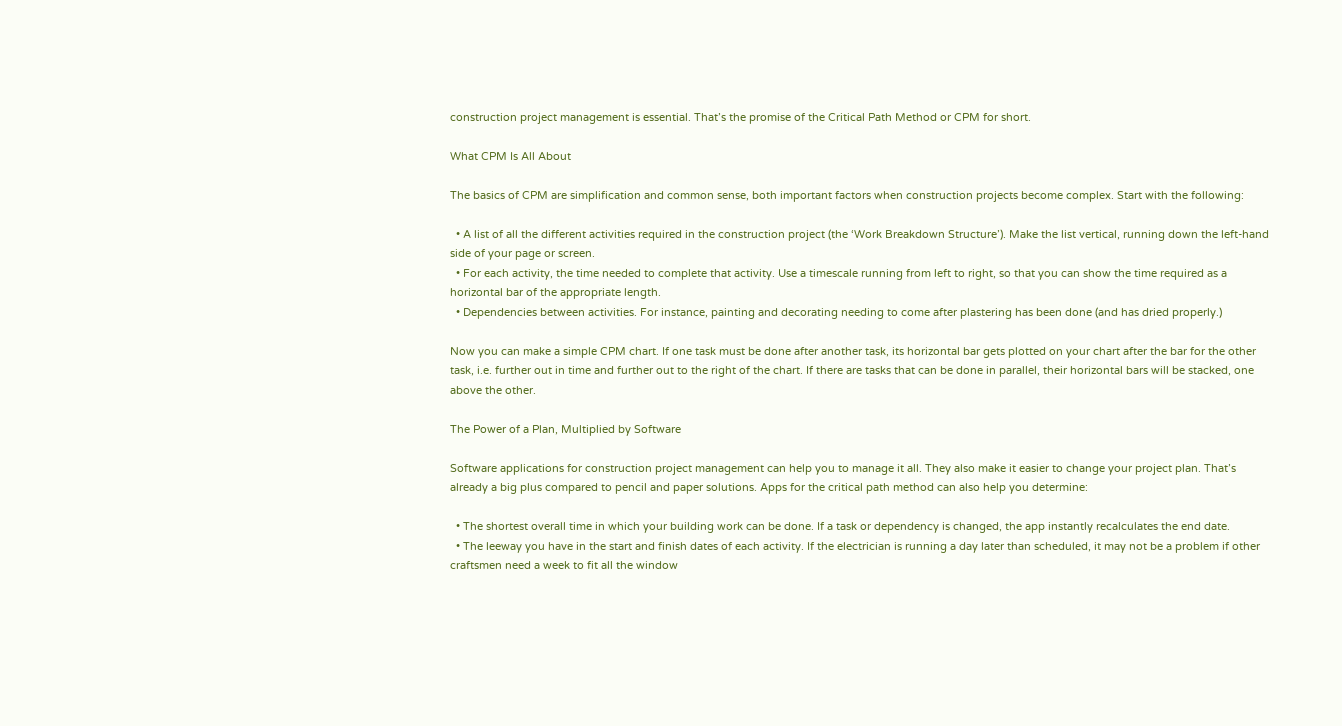construction project management is essential. That’s the promise of the Critical Path Method or CPM for short.

What CPM Is All About

The basics of CPM are simplification and common sense, both important factors when construction projects become complex. Start with the following:

  • A list of all the different activities required in the construction project (the ‘Work Breakdown Structure’). Make the list vertical, running down the left-hand side of your page or screen.
  • For each activity, the time needed to complete that activity. Use a timescale running from left to right, so that you can show the time required as a horizontal bar of the appropriate length.
  • Dependencies between activities. For instance, painting and decorating needing to come after plastering has been done (and has dried properly.)

Now you can make a simple CPM chart. If one task must be done after another task, its horizontal bar gets plotted on your chart after the bar for the other task, i.e. further out in time and further out to the right of the chart. If there are tasks that can be done in parallel, their horizontal bars will be stacked, one above the other.

The Power of a Plan, Multiplied by Software

Software applications for construction project management can help you to manage it all. They also make it easier to change your project plan. That’s already a big plus compared to pencil and paper solutions. Apps for the critical path method can also help you determine:

  • The shortest overall time in which your building work can be done. If a task or dependency is changed, the app instantly recalculates the end date.
  • The leeway you have in the start and finish dates of each activity. If the electrician is running a day later than scheduled, it may not be a problem if other craftsmen need a week to fit all the window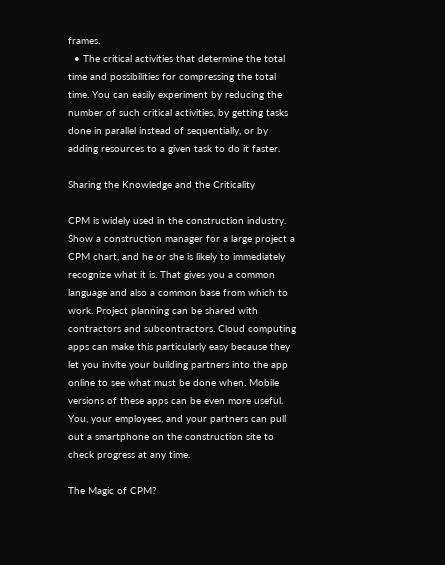frames.
  • The critical activities that determine the total time and possibilities for compressing the total time. You can easily experiment by reducing the number of such critical activities, by getting tasks done in parallel instead of sequentially, or by adding resources to a given task to do it faster.

Sharing the Knowledge and the Criticality

CPM is widely used in the construction industry. Show a construction manager for a large project a CPM chart, and he or she is likely to immediately recognize what it is. That gives you a common language and also a common base from which to work. Project planning can be shared with contractors and subcontractors. Cloud computing apps can make this particularly easy because they let you invite your building partners into the app online to see what must be done when. Mobile versions of these apps can be even more useful. You, your employees, and your partners can pull out a smartphone on the construction site to check progress at any time.

The Magic of CPM?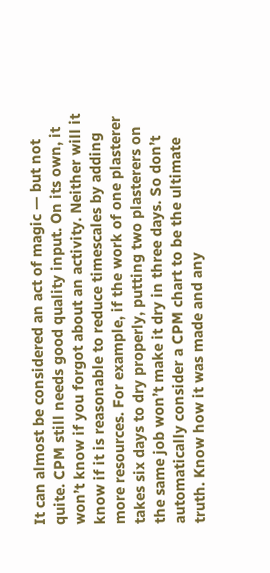It can almost be considered an act of magic — but not quite. CPM still needs good quality input. On its own, it won’t know if you forgot about an activity. Neither will it know if it is reasonable to reduce timescales by adding more resources. For example, if the work of one plasterer takes six days to dry properly, putting two plasterers on the same job won’t make it dry in three days. So don’t automatically consider a CPM chart to be the ultimate truth. Know how it was made and any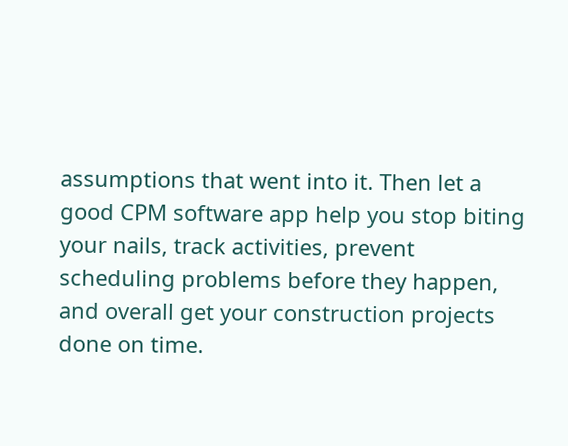assumptions that went into it. Then let a good CPM software app help you stop biting your nails, track activities, prevent scheduling problems before they happen, and overall get your construction projects done on time.